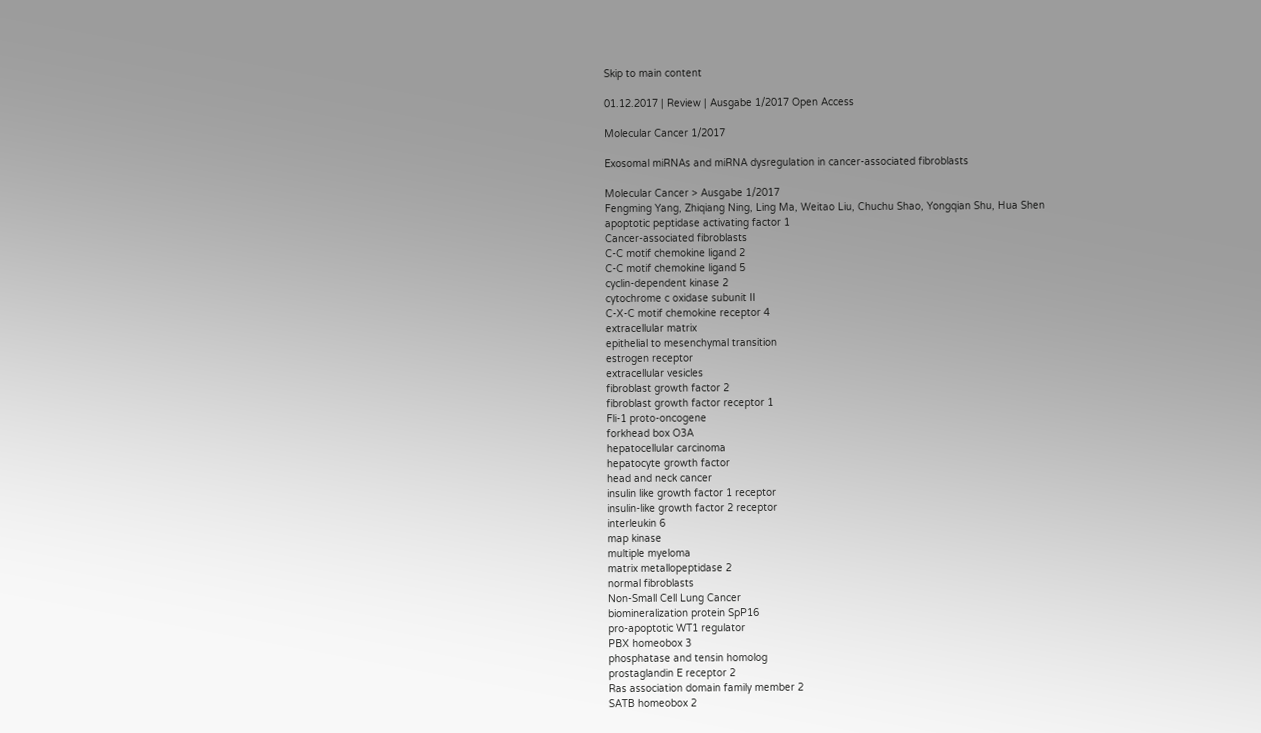Skip to main content

01.12.2017 | Review | Ausgabe 1/2017 Open Access

Molecular Cancer 1/2017

Exosomal miRNAs and miRNA dysregulation in cancer-associated fibroblasts

Molecular Cancer > Ausgabe 1/2017
Fengming Yang, Zhiqiang Ning, Ling Ma, Weitao Liu, Chuchu Shao, Yongqian Shu, Hua Shen
apoptotic peptidase activating factor 1
Cancer-associated fibroblasts
C-C motif chemokine ligand 2
C-C motif chemokine ligand 5
cyclin-dependent kinase 2
cytochrome c oxidase subunit II
C-X-C motif chemokine receptor 4
extracellular matrix
epithelial to mesenchymal transition
estrogen receptor
extracellular vesicles
fibroblast growth factor 2
fibroblast growth factor receptor 1
Fli-1 proto-oncogene
forkhead box O3A
hepatocellular carcinoma
hepatocyte growth factor
head and neck cancer
insulin like growth factor 1 receptor
insulin-like growth factor 2 receptor
interleukin 6
map kinase
multiple myeloma
matrix metallopeptidase 2
normal fibroblasts
Non-Small Cell Lung Cancer
biomineralization protein SpP16
pro-apoptotic WT1 regulator
PBX homeobox 3
phosphatase and tensin homolog
prostaglandin E receptor 2
Ras association domain family member 2
SATB homeobox 2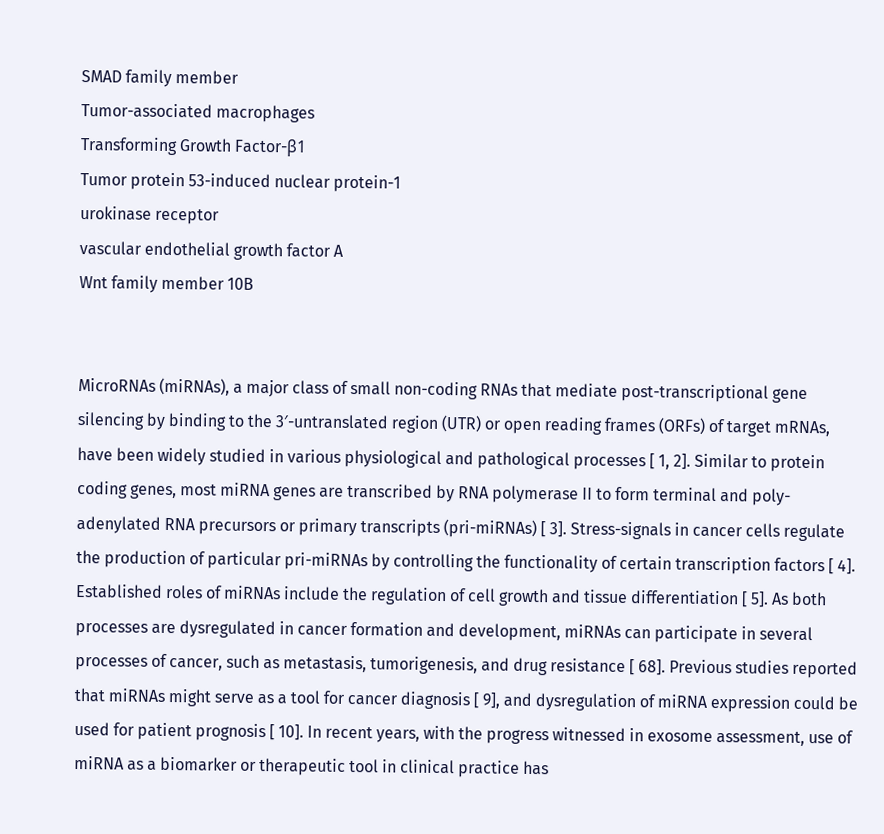SMAD family member
Tumor-associated macrophages
Transforming Growth Factor-β1
Tumor protein 53-induced nuclear protein-1
urokinase receptor
vascular endothelial growth factor A
Wnt family member 10B


MicroRNAs (miRNAs), a major class of small non-coding RNAs that mediate post-transcriptional gene silencing by binding to the 3′-untranslated region (UTR) or open reading frames (ORFs) of target mRNAs, have been widely studied in various physiological and pathological processes [ 1, 2]. Similar to protein coding genes, most miRNA genes are transcribed by RNA polymerase II to form terminal and poly-adenylated RNA precursors or primary transcripts (pri-miRNAs) [ 3]. Stress-signals in cancer cells regulate the production of particular pri-miRNAs by controlling the functionality of certain transcription factors [ 4]. Established roles of miRNAs include the regulation of cell growth and tissue differentiation [ 5]. As both processes are dysregulated in cancer formation and development, miRNAs can participate in several processes of cancer, such as metastasis, tumorigenesis, and drug resistance [ 68]. Previous studies reported that miRNAs might serve as a tool for cancer diagnosis [ 9], and dysregulation of miRNA expression could be used for patient prognosis [ 10]. In recent years, with the progress witnessed in exosome assessment, use of miRNA as a biomarker or therapeutic tool in clinical practice has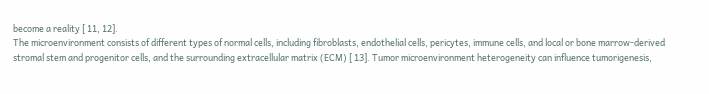become a reality [ 11, 12].
The microenvironment consists of different types of normal cells, including fibroblasts, endothelial cells, pericytes, immune cells, and local or bone marrow-derived stromal stem and progenitor cells, and the surrounding extracellular matrix (ECM) [ 13]. Tumor microenvironment heterogeneity can influence tumorigenesis,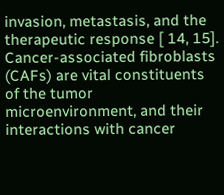invasion, metastasis, and the therapeutic response [ 14, 15]. Cancer-associated fibroblasts (CAFs) are vital constituents of the tumor microenvironment, and their interactions with cancer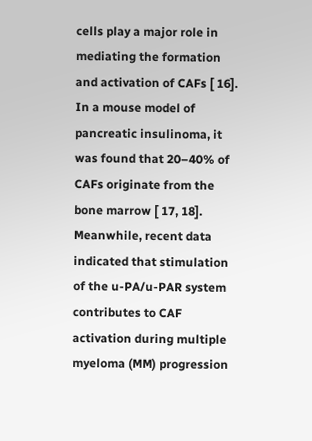cells play a major role in mediating the formation and activation of CAFs [ 16]. In a mouse model of pancreatic insulinoma, it was found that 20–40% of CAFs originate from the bone marrow [ 17, 18]. Meanwhile, recent data indicated that stimulation of the u-PA/u-PAR system contributes to CAF activation during multiple myeloma (MM) progression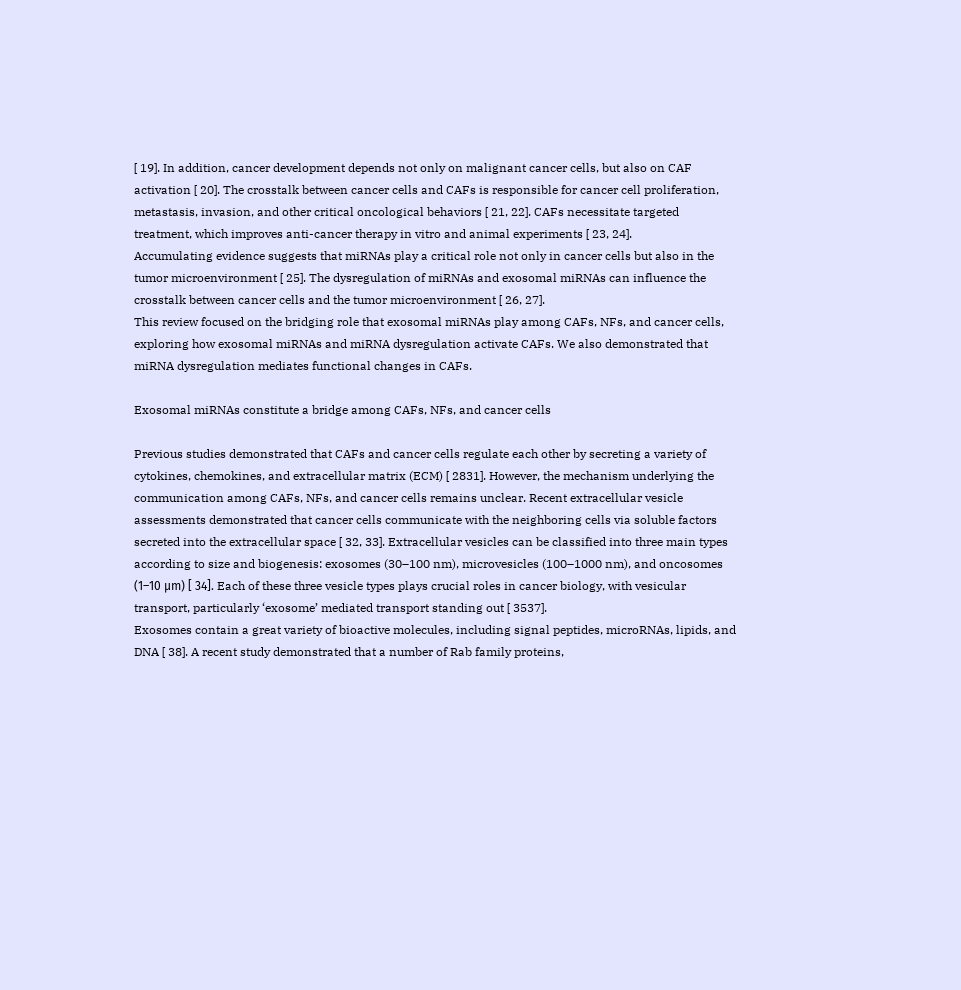[ 19]. In addition, cancer development depends not only on malignant cancer cells, but also on CAF activation [ 20]. The crosstalk between cancer cells and CAFs is responsible for cancer cell proliferation, metastasis, invasion, and other critical oncological behaviors [ 21, 22]. CAFs necessitate targeted treatment, which improves anti-cancer therapy in vitro and animal experiments [ 23, 24].
Accumulating evidence suggests that miRNAs play a critical role not only in cancer cells but also in the tumor microenvironment [ 25]. The dysregulation of miRNAs and exosomal miRNAs can influence the crosstalk between cancer cells and the tumor microenvironment [ 26, 27].
This review focused on the bridging role that exosomal miRNAs play among CAFs, NFs, and cancer cells, exploring how exosomal miRNAs and miRNA dysregulation activate CAFs. We also demonstrated that miRNA dysregulation mediates functional changes in CAFs.

Exosomal miRNAs constitute a bridge among CAFs, NFs, and cancer cells

Previous studies demonstrated that CAFs and cancer cells regulate each other by secreting a variety of cytokines, chemokines, and extracellular matrix (ECM) [ 2831]. However, the mechanism underlying the communication among CAFs, NFs, and cancer cells remains unclear. Recent extracellular vesicle assessments demonstrated that cancer cells communicate with the neighboring cells via soluble factors secreted into the extracellular space [ 32, 33]. Extracellular vesicles can be classified into three main types according to size and biogenesis: exosomes (30–100 nm), microvesicles (100–1000 nm), and oncosomes (1–10 μm) [ 34]. Each of these three vesicle types plays crucial roles in cancer biology, with vesicular transport, particularly ‘exosome’ mediated transport standing out [ 3537].
Exosomes contain a great variety of bioactive molecules, including signal peptides, microRNAs, lipids, and DNA [ 38]. A recent study demonstrated that a number of Rab family proteins,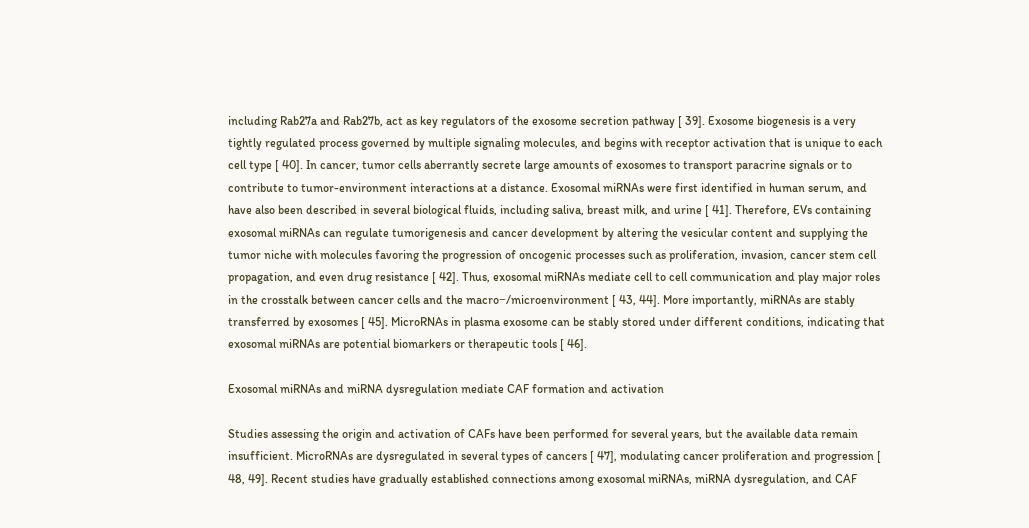including Rab27a and Rab27b, act as key regulators of the exosome secretion pathway [ 39]. Exosome biogenesis is a very tightly regulated process governed by multiple signaling molecules, and begins with receptor activation that is unique to each cell type [ 40]. In cancer, tumor cells aberrantly secrete large amounts of exosomes to transport paracrine signals or to contribute to tumor-environment interactions at a distance. Exosomal miRNAs were first identified in human serum, and have also been described in several biological fluids, including saliva, breast milk, and urine [ 41]. Therefore, EVs containing exosomal miRNAs can regulate tumorigenesis and cancer development by altering the vesicular content and supplying the tumor niche with molecules favoring the progression of oncogenic processes such as proliferation, invasion, cancer stem cell propagation, and even drug resistance [ 42]. Thus, exosomal miRNAs mediate cell to cell communication and play major roles in the crosstalk between cancer cells and the macro−/microenvironment [ 43, 44]. More importantly, miRNAs are stably transferred by exosomes [ 45]. MicroRNAs in plasma exosome can be stably stored under different conditions, indicating that exosomal miRNAs are potential biomarkers or therapeutic tools [ 46].

Exosomal miRNAs and miRNA dysregulation mediate CAF formation and activation

Studies assessing the origin and activation of CAFs have been performed for several years, but the available data remain insufficient. MicroRNAs are dysregulated in several types of cancers [ 47], modulating cancer proliferation and progression [ 48, 49]. Recent studies have gradually established connections among exosomal miRNAs, miRNA dysregulation, and CAF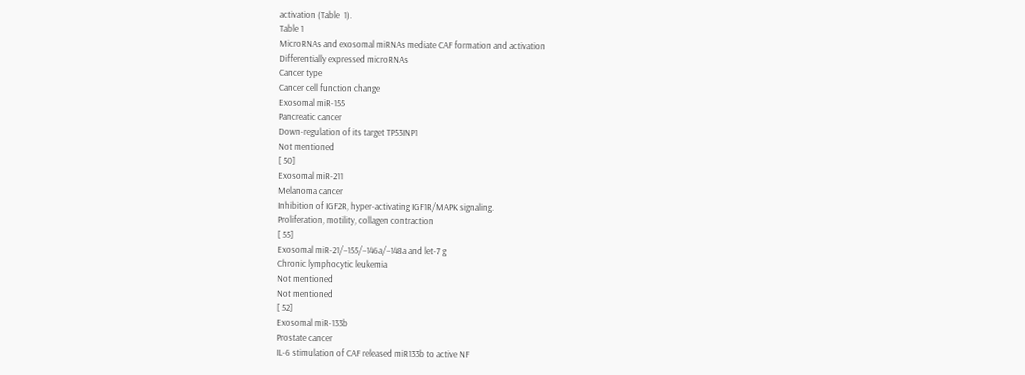activation (Table  1).
Table 1
MicroRNAs and exosomal miRNAs mediate CAF formation and activation
Differentially expressed microRNAs
Cancer type
Cancer cell function change
Exosomal miR-155
Pancreatic cancer
Down-regulation of its target TP53INP1
Not mentioned
[ 50]
Exosomal miR-211
Melanoma cancer
Inhibition of IGF2R, hyper-activating IGF1R/MAPK signaling.
Proliferation, motility, collagen contraction
[ 55]
Exosomal miR-21/−155/−146a/−148a and let-7 g
Chronic lymphocytic leukemia
Not mentioned
Not mentioned
[ 52]
Exosomal miR-133b
Prostate cancer
IL-6 stimulation of CAF released miR133b to active NF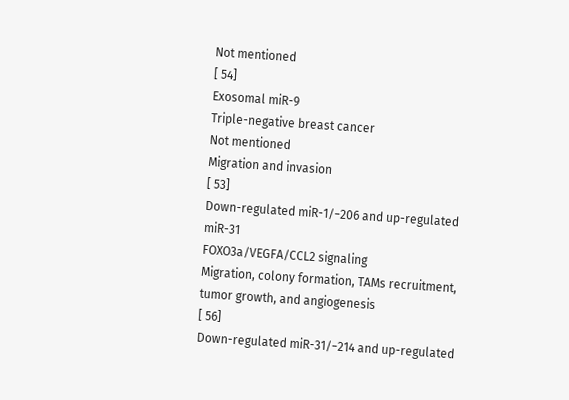Not mentioned
[ 54]
Exosomal miR-9
Triple-negative breast cancer
Not mentioned
Migration and invasion
[ 53]
Down-regulated miR-1/−206 and up-regulated miR-31
FOXO3a/VEGFA/CCL2 signaling
Migration, colony formation, TAMs recruitment, tumor growth, and angiogenesis
[ 56]
Down-regulated miR-31/−214 and up-regulated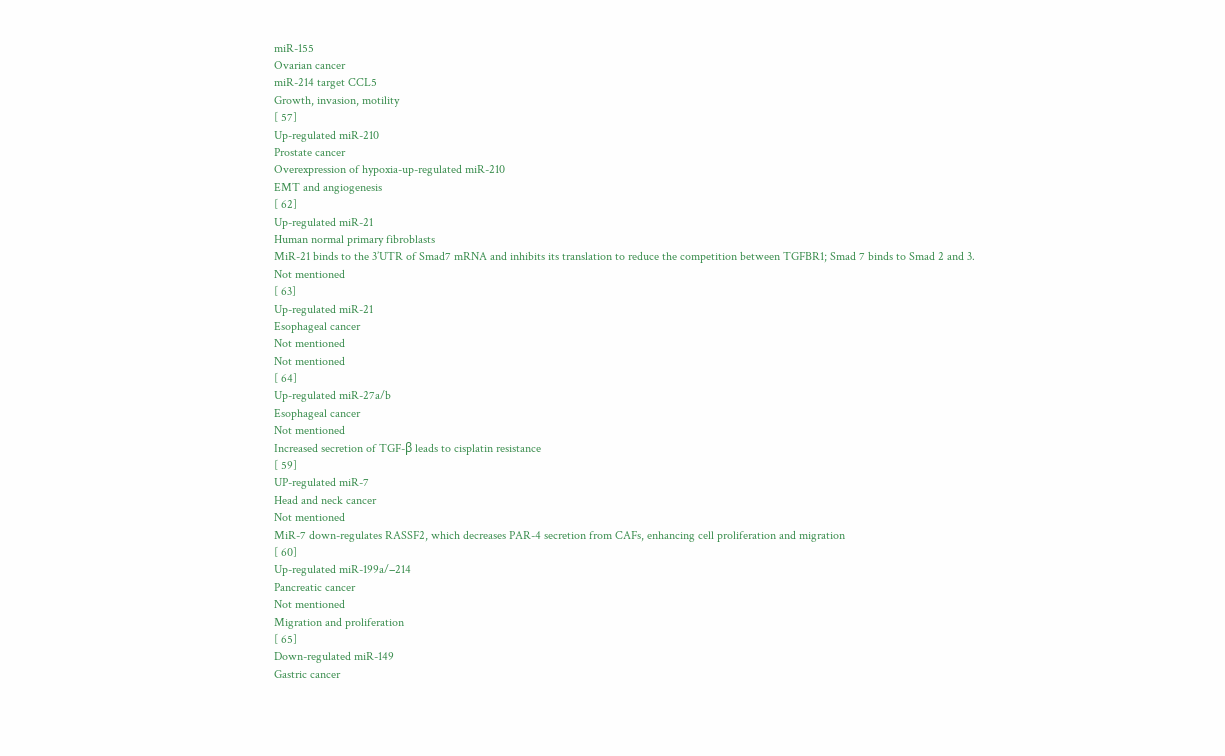miR-155
Ovarian cancer
miR-214 target CCL5
Growth, invasion, motility
[ 57]
Up-regulated miR-210
Prostate cancer
Overexpression of hypoxia-up-regulated miR-210
EMT and angiogenesis
[ 62]
Up-regulated miR-21
Human normal primary fibroblasts
MiR-21 binds to the 3’UTR of Smad7 mRNA and inhibits its translation to reduce the competition between TGFBR1; Smad 7 binds to Smad 2 and 3.
Not mentioned
[ 63]
Up-regulated miR-21
Esophageal cancer
Not mentioned
Not mentioned
[ 64]
Up-regulated miR-27a/b
Esophageal cancer
Not mentioned
Increased secretion of TGF-β leads to cisplatin resistance
[ 59]
UP-regulated miR-7
Head and neck cancer
Not mentioned
MiR-7 down-regulates RASSF2, which decreases PAR-4 secretion from CAFs, enhancing cell proliferation and migration
[ 60]
Up-regulated miR-199a/−214
Pancreatic cancer
Not mentioned
Migration and proliferation
[ 65]
Down-regulated miR-149
Gastric cancer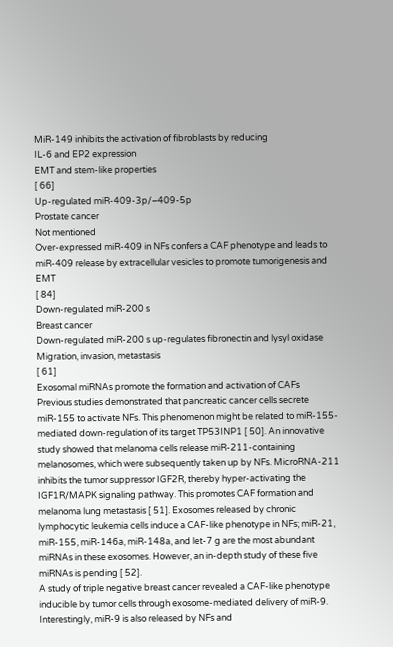MiR-149 inhibits the activation of fibroblasts by reducing
IL-6 and EP2 expression
EMT and stem-like properties
[ 66]
Up-regulated miR-409-3p/−409-5p
Prostate cancer
Not mentioned
Over-expressed miR-409 in NFs confers a CAF phenotype and leads to miR-409 release by extracellular vesicles to promote tumorigenesis and EMT
[ 84]
Down-regulated miR-200 s
Breast cancer
Down-regulated miR-200 s up-regulates fibronectin and lysyl oxidase
Migration, invasion, metastasis
[ 61]
Exosomal miRNAs promote the formation and activation of CAFs
Previous studies demonstrated that pancreatic cancer cells secrete miR-155 to activate NFs. This phenomenon might be related to miR-155-mediated down-regulation of its target TP53INP1 [ 50]. An innovative study showed that melanoma cells release miR-211-containing melanosomes, which were subsequently taken up by NFs. MicroRNA-211 inhibits the tumor suppressor IGF2R, thereby hyper-activating the IGF1R/MAPK signaling pathway. This promotes CAF formation and melanoma lung metastasis [ 51]. Exosomes released by chronic lymphocytic leukemia cells induce a CAF-like phenotype in NFs; miR-21, miR-155, miR-146a, miR-148a, and let-7 g are the most abundant miRNAs in these exosomes. However, an in-depth study of these five miRNAs is pending [ 52].
A study of triple negative breast cancer revealed a CAF-like phenotype inducible by tumor cells through exosome-mediated delivery of miR-9. Interestingly, miR-9 is also released by NFs and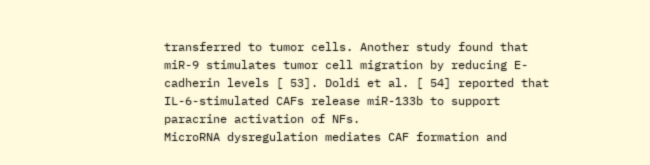transferred to tumor cells. Another study found that miR-9 stimulates tumor cell migration by reducing E-cadherin levels [ 53]. Doldi et al. [ 54] reported that IL-6-stimulated CAFs release miR-133b to support paracrine activation of NFs.
MicroRNA dysregulation mediates CAF formation and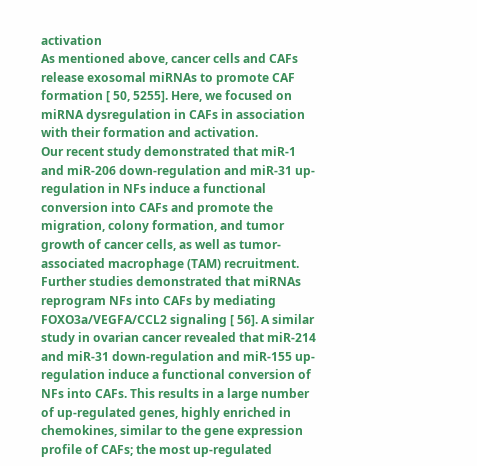activation
As mentioned above, cancer cells and CAFs release exosomal miRNAs to promote CAF formation [ 50, 5255]. Here, we focused on miRNA dysregulation in CAFs in association with their formation and activation.
Our recent study demonstrated that miR-1 and miR-206 down-regulation and miR-31 up-regulation in NFs induce a functional conversion into CAFs and promote the migration, colony formation, and tumor growth of cancer cells, as well as tumor-associated macrophage (TAM) recruitment. Further studies demonstrated that miRNAs reprogram NFs into CAFs by mediating FOXO3a/VEGFA/CCL2 signaling [ 56]. A similar study in ovarian cancer revealed that miR-214 and miR-31 down-regulation and miR-155 up-regulation induce a functional conversion of NFs into CAFs. This results in a large number of up-regulated genes, highly enriched in chemokines, similar to the gene expression profile of CAFs; the most up-regulated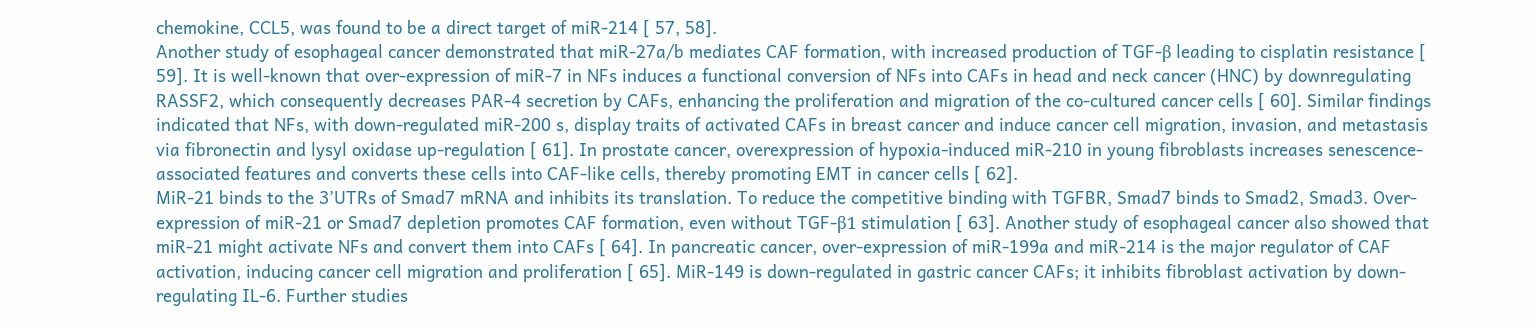chemokine, CCL5, was found to be a direct target of miR-214 [ 57, 58].
Another study of esophageal cancer demonstrated that miR-27a/b mediates CAF formation, with increased production of TGF-β leading to cisplatin resistance [ 59]. It is well-known that over-expression of miR-7 in NFs induces a functional conversion of NFs into CAFs in head and neck cancer (HNC) by downregulating RASSF2, which consequently decreases PAR-4 secretion by CAFs, enhancing the proliferation and migration of the co-cultured cancer cells [ 60]. Similar findings indicated that NFs, with down-regulated miR-200 s, display traits of activated CAFs in breast cancer and induce cancer cell migration, invasion, and metastasis via fibronectin and lysyl oxidase up-regulation [ 61]. In prostate cancer, overexpression of hypoxia-induced miR-210 in young fibroblasts increases senescence-associated features and converts these cells into CAF-like cells, thereby promoting EMT in cancer cells [ 62].
MiR-21 binds to the 3’UTRs of Smad7 mRNA and inhibits its translation. To reduce the competitive binding with TGFBR, Smad7 binds to Smad2, Smad3. Over-expression of miR-21 or Smad7 depletion promotes CAF formation, even without TGF-β1 stimulation [ 63]. Another study of esophageal cancer also showed that miR-21 might activate NFs and convert them into CAFs [ 64]. In pancreatic cancer, over-expression of miR-199a and miR-214 is the major regulator of CAF activation, inducing cancer cell migration and proliferation [ 65]. MiR-149 is down-regulated in gastric cancer CAFs; it inhibits fibroblast activation by down-regulating IL-6. Further studies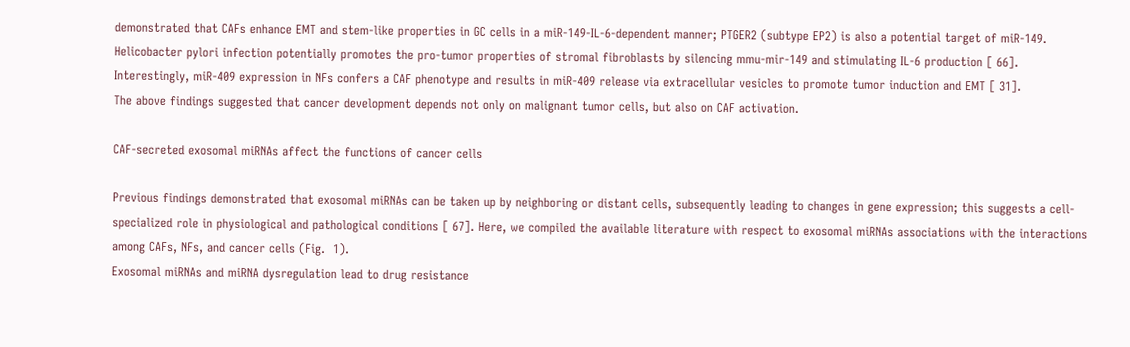demonstrated that CAFs enhance EMT and stem-like properties in GC cells in a miR-149-IL-6-dependent manner; PTGER2 (subtype EP2) is also a potential target of miR-149. Helicobacter pylori infection potentially promotes the pro-tumor properties of stromal fibroblasts by silencing mmu-mir-149 and stimulating IL-6 production [ 66]. Interestingly, miR-409 expression in NFs confers a CAF phenotype and results in miR-409 release via extracellular vesicles to promote tumor induction and EMT [ 31].
The above findings suggested that cancer development depends not only on malignant tumor cells, but also on CAF activation.

CAF-secreted exosomal miRNAs affect the functions of cancer cells

Previous findings demonstrated that exosomal miRNAs can be taken up by neighboring or distant cells, subsequently leading to changes in gene expression; this suggests a cell-specialized role in physiological and pathological conditions [ 67]. Here, we compiled the available literature with respect to exosomal miRNAs associations with the interactions among CAFs, NFs, and cancer cells (Fig.  1).
Exosomal miRNAs and miRNA dysregulation lead to drug resistance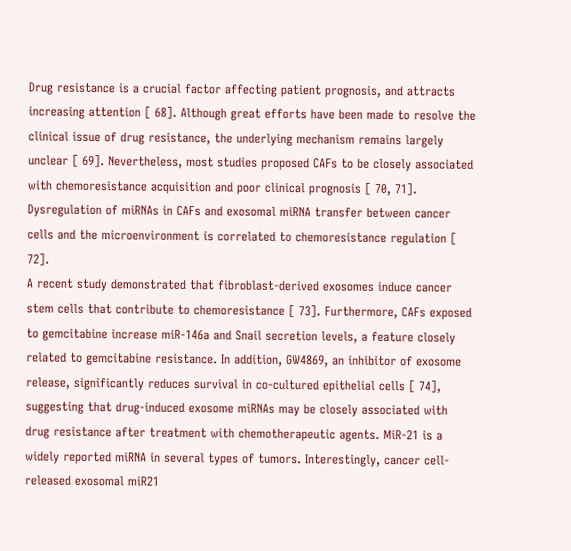Drug resistance is a crucial factor affecting patient prognosis, and attracts increasing attention [ 68]. Although great efforts have been made to resolve the clinical issue of drug resistance, the underlying mechanism remains largely unclear [ 69]. Nevertheless, most studies proposed CAFs to be closely associated with chemoresistance acquisition and poor clinical prognosis [ 70, 71]. Dysregulation of miRNAs in CAFs and exosomal miRNA transfer between cancer cells and the microenvironment is correlated to chemoresistance regulation [ 72].
A recent study demonstrated that fibroblast-derived exosomes induce cancer stem cells that contribute to chemoresistance [ 73]. Furthermore, CAFs exposed to gemcitabine increase miR-146a and Snail secretion levels, a feature closely related to gemcitabine resistance. In addition, GW4869, an inhibitor of exosome release, significantly reduces survival in co-cultured epithelial cells [ 74], suggesting that drug-induced exosome miRNAs may be closely associated with drug resistance after treatment with chemotherapeutic agents. MiR-21 is a widely reported miRNA in several types of tumors. Interestingly, cancer cell-released exosomal miR21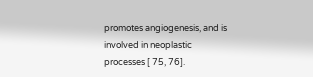promotes angiogenesis, and is involved in neoplastic processes [ 75, 76].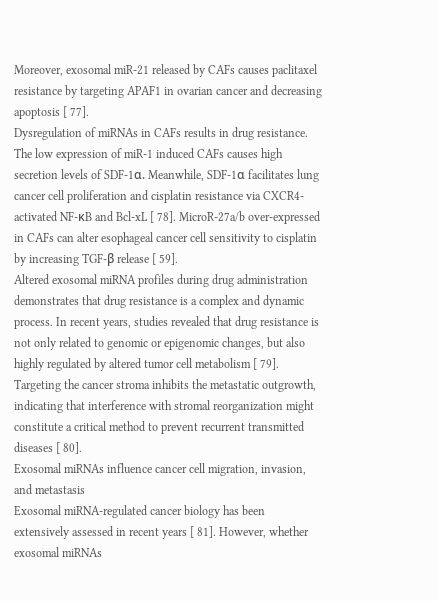Moreover, exosomal miR-21 released by CAFs causes paclitaxel resistance by targeting APAF1 in ovarian cancer and decreasing apoptosis [ 77].
Dysregulation of miRNAs in CAFs results in drug resistance. The low expression of miR-1 induced CAFs causes high secretion levels of SDF-1α. Meanwhile, SDF-1α facilitates lung cancer cell proliferation and cisplatin resistance via CXCR4-activated NF-κB and Bcl-xL [ 78]. MicroR-27a/b over-expressed in CAFs can alter esophageal cancer cell sensitivity to cisplatin by increasing TGF-β release [ 59].
Altered exosomal miRNA profiles during drug administration demonstrates that drug resistance is a complex and dynamic process. In recent years, studies revealed that drug resistance is not only related to genomic or epigenomic changes, but also highly regulated by altered tumor cell metabolism [ 79]. Targeting the cancer stroma inhibits the metastatic outgrowth, indicating that interference with stromal reorganization might constitute a critical method to prevent recurrent transmitted diseases [ 80].
Exosomal miRNAs influence cancer cell migration, invasion, and metastasis
Exosomal miRNA-regulated cancer biology has been extensively assessed in recent years [ 81]. However, whether exosomal miRNAs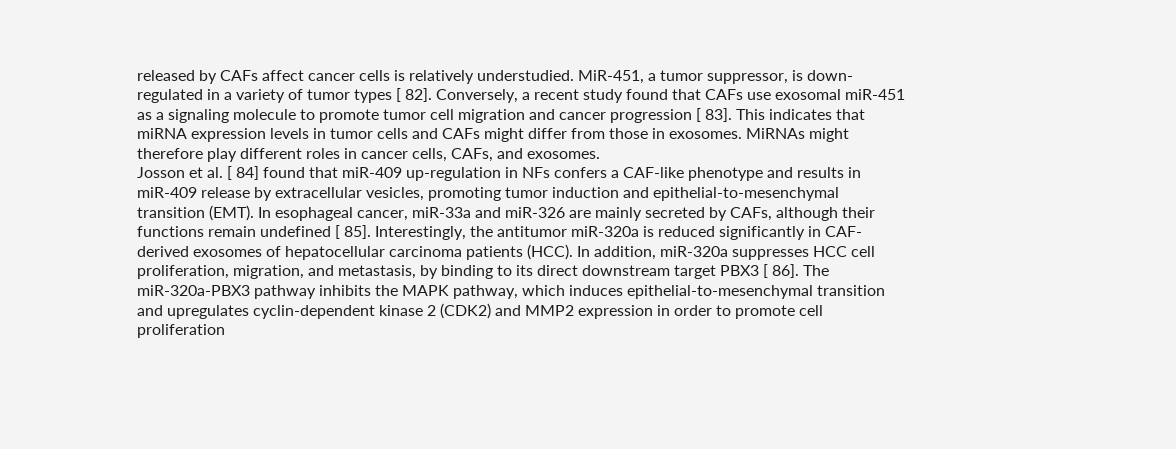released by CAFs affect cancer cells is relatively understudied. MiR-451, a tumor suppressor, is down-regulated in a variety of tumor types [ 82]. Conversely, a recent study found that CAFs use exosomal miR-451 as a signaling molecule to promote tumor cell migration and cancer progression [ 83]. This indicates that miRNA expression levels in tumor cells and CAFs might differ from those in exosomes. MiRNAs might therefore play different roles in cancer cells, CAFs, and exosomes.
Josson et al. [ 84] found that miR-409 up-regulation in NFs confers a CAF-like phenotype and results in miR-409 release by extracellular vesicles, promoting tumor induction and epithelial-to-mesenchymal transition (EMT). In esophageal cancer, miR-33a and miR-326 are mainly secreted by CAFs, although their functions remain undefined [ 85]. Interestingly, the antitumor miR-320a is reduced significantly in CAF-derived exosomes of hepatocellular carcinoma patients (HCC). In addition, miR-320a suppresses HCC cell proliferation, migration, and metastasis, by binding to its direct downstream target PBX3 [ 86]. The miR-320a-PBX3 pathway inhibits the MAPK pathway, which induces epithelial-to-mesenchymal transition and upregulates cyclin-dependent kinase 2 (CDK2) and MMP2 expression in order to promote cell proliferation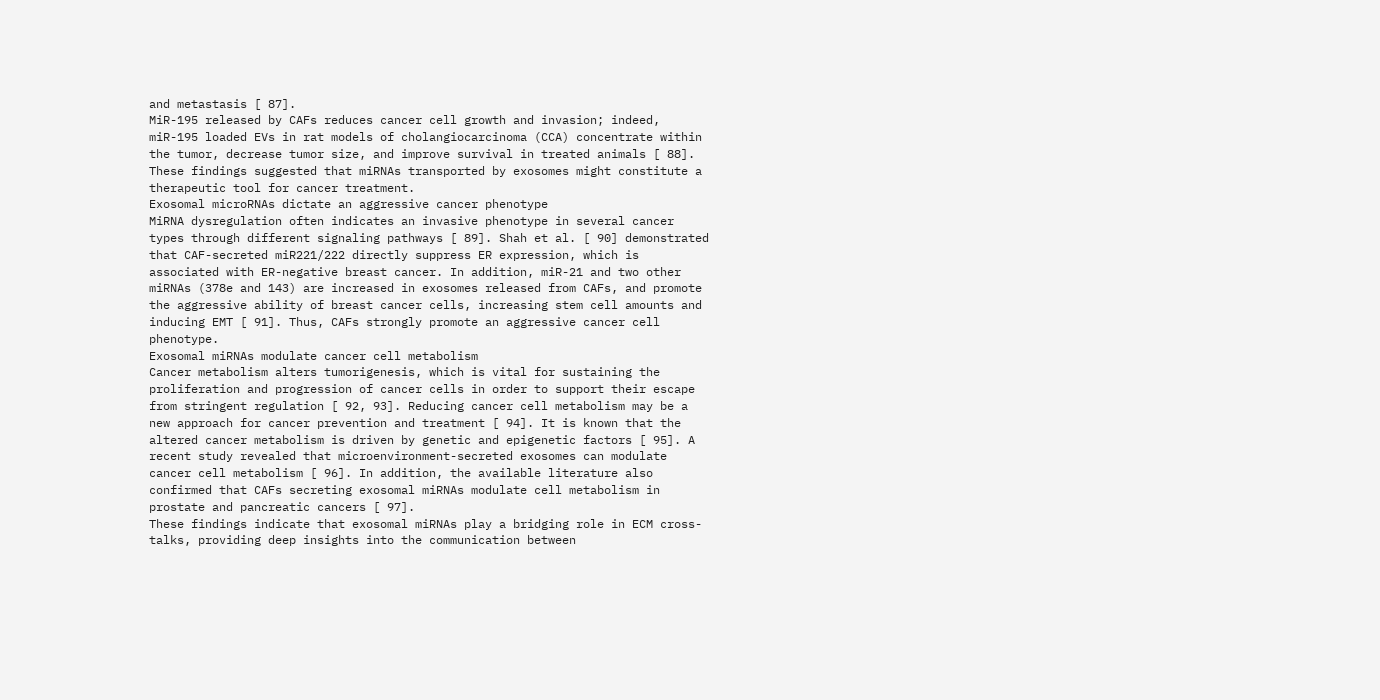and metastasis [ 87].
MiR-195 released by CAFs reduces cancer cell growth and invasion; indeed, miR-195 loaded EVs in rat models of cholangiocarcinoma (CCA) concentrate within the tumor, decrease tumor size, and improve survival in treated animals [ 88]. These findings suggested that miRNAs transported by exosomes might constitute a therapeutic tool for cancer treatment.
Exosomal microRNAs dictate an aggressive cancer phenotype
MiRNA dysregulation often indicates an invasive phenotype in several cancer types through different signaling pathways [ 89]. Shah et al. [ 90] demonstrated that CAF-secreted miR221/222 directly suppress ER expression, which is associated with ER-negative breast cancer. In addition, miR-21 and two other miRNAs (378e and 143) are increased in exosomes released from CAFs, and promote the aggressive ability of breast cancer cells, increasing stem cell amounts and inducing EMT [ 91]. Thus, CAFs strongly promote an aggressive cancer cell phenotype.
Exosomal miRNAs modulate cancer cell metabolism
Cancer metabolism alters tumorigenesis, which is vital for sustaining the proliferation and progression of cancer cells in order to support their escape from stringent regulation [ 92, 93]. Reducing cancer cell metabolism may be a new approach for cancer prevention and treatment [ 94]. It is known that the altered cancer metabolism is driven by genetic and epigenetic factors [ 95]. A recent study revealed that microenvironment-secreted exosomes can modulate cancer cell metabolism [ 96]. In addition, the available literature also confirmed that CAFs secreting exosomal miRNAs modulate cell metabolism in prostate and pancreatic cancers [ 97].
These findings indicate that exosomal miRNAs play a bridging role in ECM cross-talks, providing deep insights into the communication between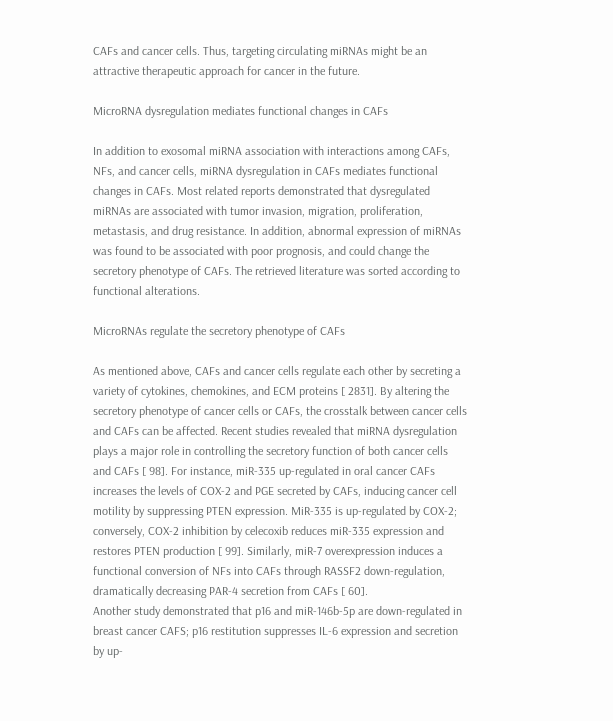CAFs and cancer cells. Thus, targeting circulating miRNAs might be an attractive therapeutic approach for cancer in the future.

MicroRNA dysregulation mediates functional changes in CAFs

In addition to exosomal miRNA association with interactions among CAFs, NFs, and cancer cells, miRNA dysregulation in CAFs mediates functional changes in CAFs. Most related reports demonstrated that dysregulated miRNAs are associated with tumor invasion, migration, proliferation, metastasis, and drug resistance. In addition, abnormal expression of miRNAs was found to be associated with poor prognosis, and could change the secretory phenotype of CAFs. The retrieved literature was sorted according to functional alterations.

MicroRNAs regulate the secretory phenotype of CAFs

As mentioned above, CAFs and cancer cells regulate each other by secreting a variety of cytokines, chemokines, and ECM proteins [ 2831]. By altering the secretory phenotype of cancer cells or CAFs, the crosstalk between cancer cells and CAFs can be affected. Recent studies revealed that miRNA dysregulation plays a major role in controlling the secretory function of both cancer cells and CAFs [ 98]. For instance, miR-335 up-regulated in oral cancer CAFs increases the levels of COX-2 and PGE secreted by CAFs, inducing cancer cell motility by suppressing PTEN expression. MiR-335 is up-regulated by COX-2; conversely, COX-2 inhibition by celecoxib reduces miR-335 expression and restores PTEN production [ 99]. Similarly, miR-7 overexpression induces a functional conversion of NFs into CAFs through RASSF2 down-regulation, dramatically decreasing PAR-4 secretion from CAFs [ 60].
Another study demonstrated that p16 and miR-146b-5p are down-regulated in breast cancer CAFS; p16 restitution suppresses IL-6 expression and secretion by up-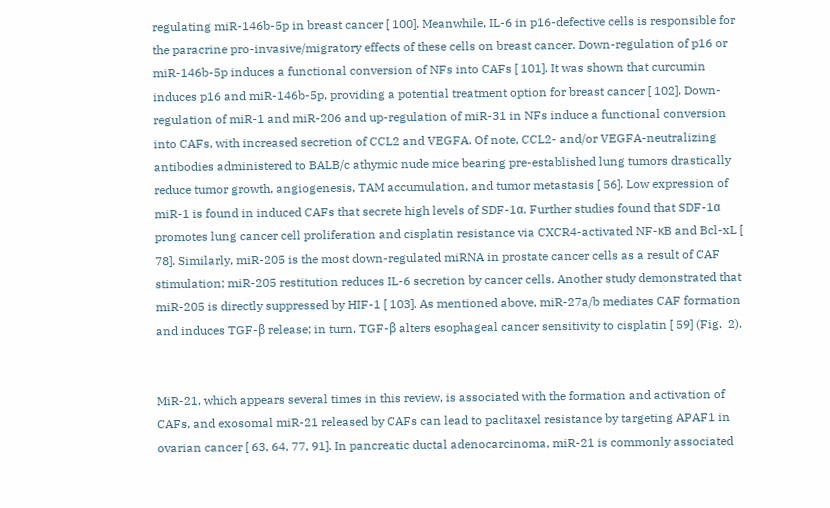regulating miR-146b-5p in breast cancer [ 100]. Meanwhile, IL-6 in p16-defective cells is responsible for the paracrine pro-invasive/migratory effects of these cells on breast cancer. Down-regulation of p16 or miR-146b-5p induces a functional conversion of NFs into CAFs [ 101]. It was shown that curcumin induces p16 and miR-146b-5p, providing a potential treatment option for breast cancer [ 102]. Down-regulation of miR-1 and miR-206 and up-regulation of miR-31 in NFs induce a functional conversion into CAFs, with increased secretion of CCL2 and VEGFA. Of note, CCL2- and/or VEGFA-neutralizing antibodies administered to BALB/c athymic nude mice bearing pre-established lung tumors drastically reduce tumor growth, angiogenesis, TAM accumulation, and tumor metastasis [ 56]. Low expression of miR-1 is found in induced CAFs that secrete high levels of SDF-1α. Further studies found that SDF-1α promotes lung cancer cell proliferation and cisplatin resistance via CXCR4-activated NF-κB and Bcl-xL [ 78]. Similarly, miR-205 is the most down-regulated miRNA in prostate cancer cells as a result of CAF stimulation; miR-205 restitution reduces IL-6 secretion by cancer cells. Another study demonstrated that miR-205 is directly suppressed by HIF-1 [ 103]. As mentioned above, miR-27a/b mediates CAF formation and induces TGF-β release; in turn, TGF-β alters esophageal cancer sensitivity to cisplatin [ 59] (Fig.  2).


MiR-21, which appears several times in this review, is associated with the formation and activation of CAFs, and exosomal miR-21 released by CAFs can lead to paclitaxel resistance by targeting APAF1 in ovarian cancer [ 63, 64, 77, 91]. In pancreatic ductal adenocarcinoma, miR-21 is commonly associated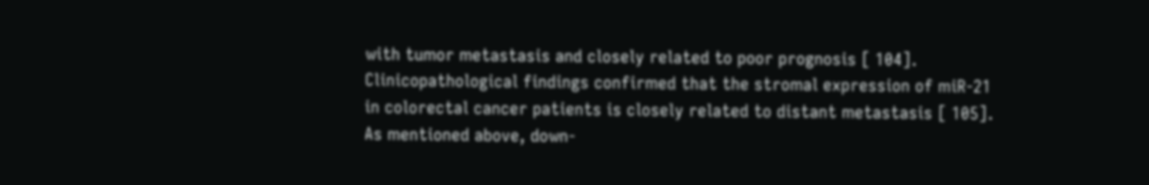with tumor metastasis and closely related to poor prognosis [ 104]. Clinicopathological findings confirmed that the stromal expression of miR-21 in colorectal cancer patients is closely related to distant metastasis [ 105].
As mentioned above, down-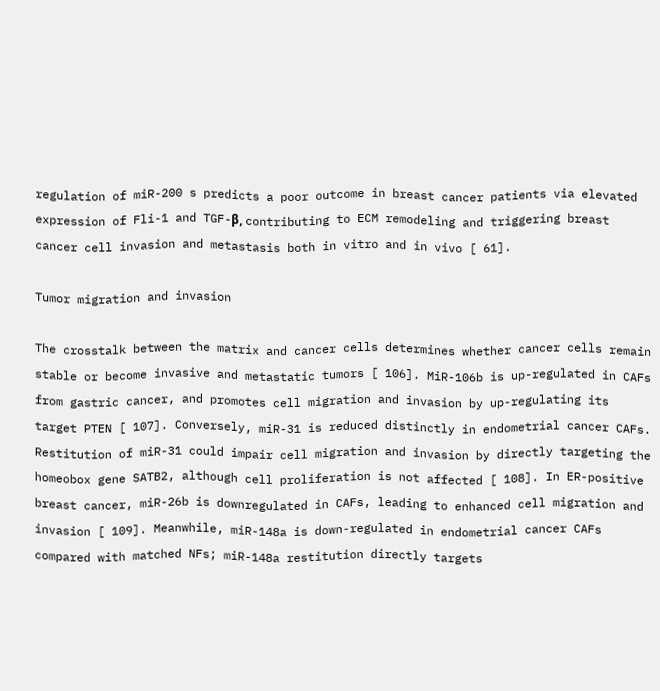regulation of miR-200 s predicts a poor outcome in breast cancer patients via elevated expression of Fli-1 and TGF-β, contributing to ECM remodeling and triggering breast cancer cell invasion and metastasis both in vitro and in vivo [ 61].

Tumor migration and invasion

The crosstalk between the matrix and cancer cells determines whether cancer cells remain stable or become invasive and metastatic tumors [ 106]. MiR-106b is up-regulated in CAFs from gastric cancer, and promotes cell migration and invasion by up-regulating its target PTEN [ 107]. Conversely, miR-31 is reduced distinctly in endometrial cancer CAFs. Restitution of miR-31 could impair cell migration and invasion by directly targeting the homeobox gene SATB2, although cell proliferation is not affected [ 108]. In ER-positive breast cancer, miR-26b is downregulated in CAFs, leading to enhanced cell migration and invasion [ 109]. Meanwhile, miR-148a is down-regulated in endometrial cancer CAFs compared with matched NFs; miR-148a restitution directly targets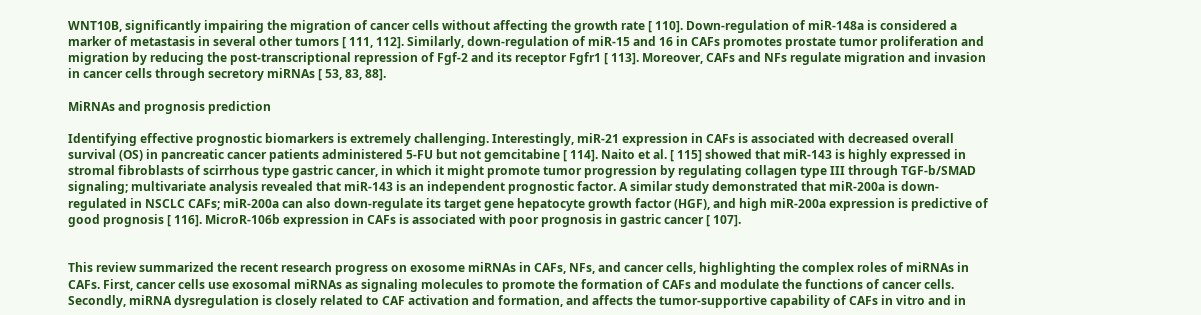WNT10B, significantly impairing the migration of cancer cells without affecting the growth rate [ 110]. Down-regulation of miR-148a is considered a marker of metastasis in several other tumors [ 111, 112]. Similarly, down-regulation of miR-15 and 16 in CAFs promotes prostate tumor proliferation and migration by reducing the post-transcriptional repression of Fgf-2 and its receptor Fgfr1 [ 113]. Moreover, CAFs and NFs regulate migration and invasion in cancer cells through secretory miRNAs [ 53, 83, 88].

MiRNAs and prognosis prediction

Identifying effective prognostic biomarkers is extremely challenging. Interestingly, miR-21 expression in CAFs is associated with decreased overall survival (OS) in pancreatic cancer patients administered 5-FU but not gemcitabine [ 114]. Naito et al. [ 115] showed that miR-143 is highly expressed in stromal fibroblasts of scirrhous type gastric cancer, in which it might promote tumor progression by regulating collagen type III through TGF-b/SMAD signaling; multivariate analysis revealed that miR-143 is an independent prognostic factor. A similar study demonstrated that miR-200a is down-regulated in NSCLC CAFs; miR-200a can also down-regulate its target gene hepatocyte growth factor (HGF), and high miR-200a expression is predictive of good prognosis [ 116]. MicroR-106b expression in CAFs is associated with poor prognosis in gastric cancer [ 107].


This review summarized the recent research progress on exosome miRNAs in CAFs, NFs, and cancer cells, highlighting the complex roles of miRNAs in CAFs. First, cancer cells use exosomal miRNAs as signaling molecules to promote the formation of CAFs and modulate the functions of cancer cells. Secondly, miRNA dysregulation is closely related to CAF activation and formation, and affects the tumor-supportive capability of CAFs in vitro and in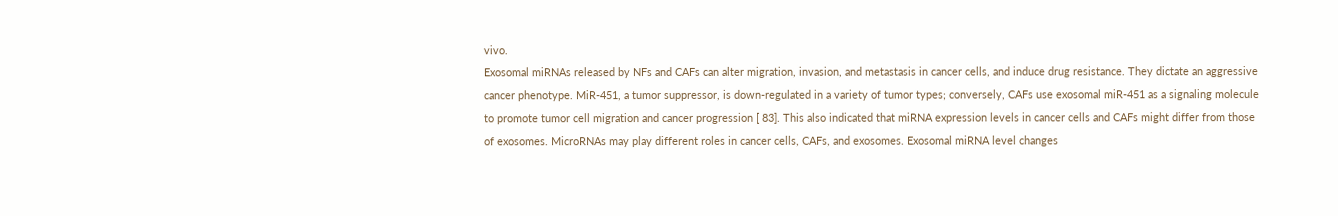vivo.
Exosomal miRNAs released by NFs and CAFs can alter migration, invasion, and metastasis in cancer cells, and induce drug resistance. They dictate an aggressive cancer phenotype. MiR-451, a tumor suppressor, is down-regulated in a variety of tumor types; conversely, CAFs use exosomal miR-451 as a signaling molecule to promote tumor cell migration and cancer progression [ 83]. This also indicated that miRNA expression levels in cancer cells and CAFs might differ from those of exosomes. MicroRNAs may play different roles in cancer cells, CAFs, and exosomes. Exosomal miRNA level changes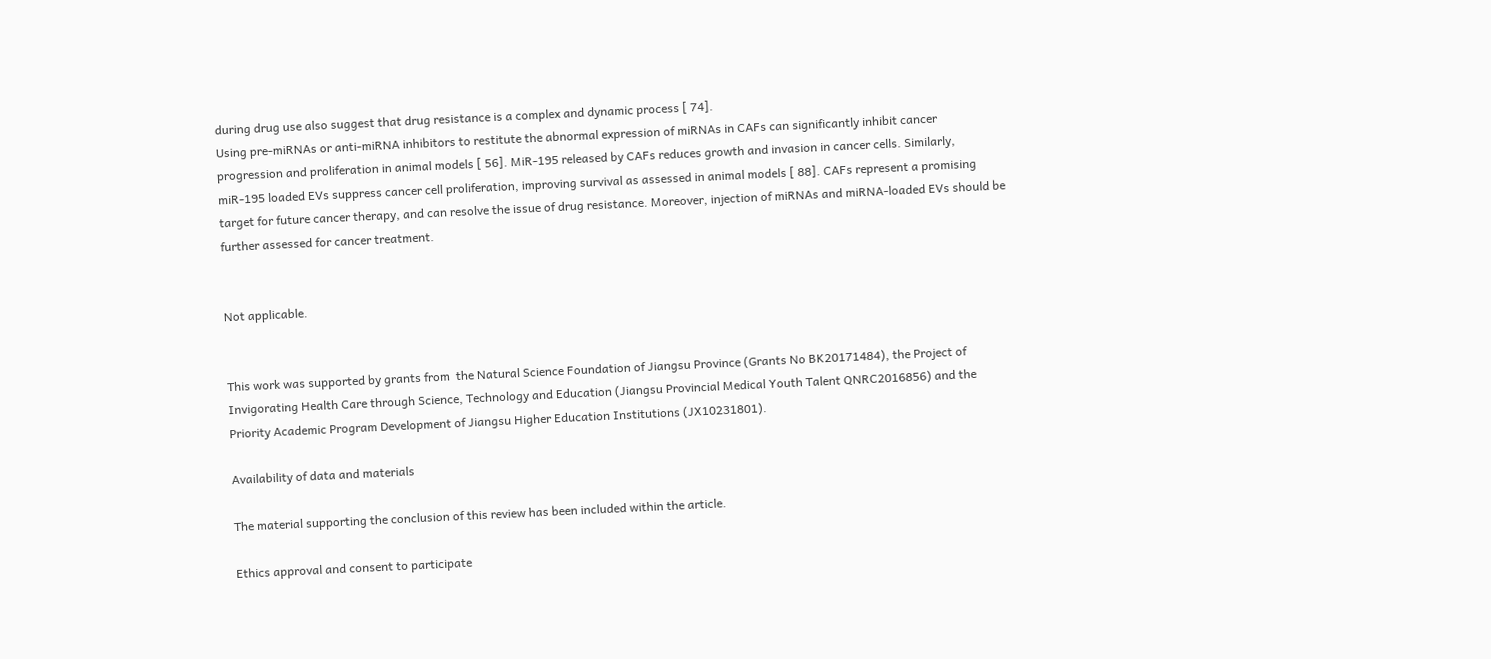during drug use also suggest that drug resistance is a complex and dynamic process [ 74].
Using pre-miRNAs or anti-miRNA inhibitors to restitute the abnormal expression of miRNAs in CAFs can significantly inhibit cancer progression and proliferation in animal models [ 56]. MiR-195 released by CAFs reduces growth and invasion in cancer cells. Similarly, miR-195 loaded EVs suppress cancer cell proliferation, improving survival as assessed in animal models [ 88]. CAFs represent a promising target for future cancer therapy, and can resolve the issue of drug resistance. Moreover, injection of miRNAs and miRNA-loaded EVs should be further assessed for cancer treatment.


Not applicable.


This work was supported by grants from  the Natural Science Foundation of Jiangsu Province (Grants No BK20171484), the Project of Invigorating Health Care through Science, Technology and Education (Jiangsu Provincial Medical Youth Talent QNRC2016856) and the Priority Academic Program Development of Jiangsu Higher Education Institutions (JX10231801).

Availability of data and materials

The material supporting the conclusion of this review has been included within the article.

Ethics approval and consent to participate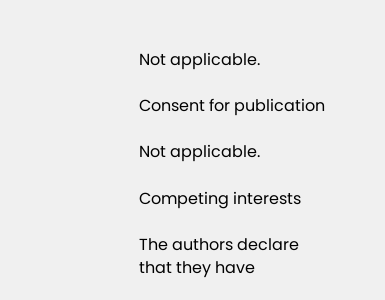Not applicable.

Consent for publication

Not applicable.

Competing interests

The authors declare that they have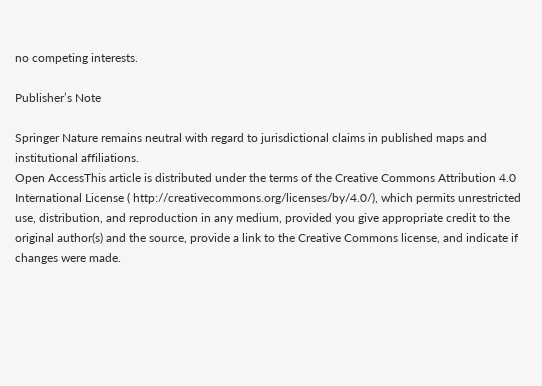no competing interests.

Publisher’s Note

Springer Nature remains neutral with regard to jurisdictional claims in published maps and institutional affiliations.
Open AccessThis article is distributed under the terms of the Creative Commons Attribution 4.0 International License ( http://creativecommons.org/licenses/by/4.0/), which permits unrestricted use, distribution, and reproduction in any medium, provided you give appropriate credit to the original author(s) and the source, provide a link to the Creative Commons license, and indicate if changes were made.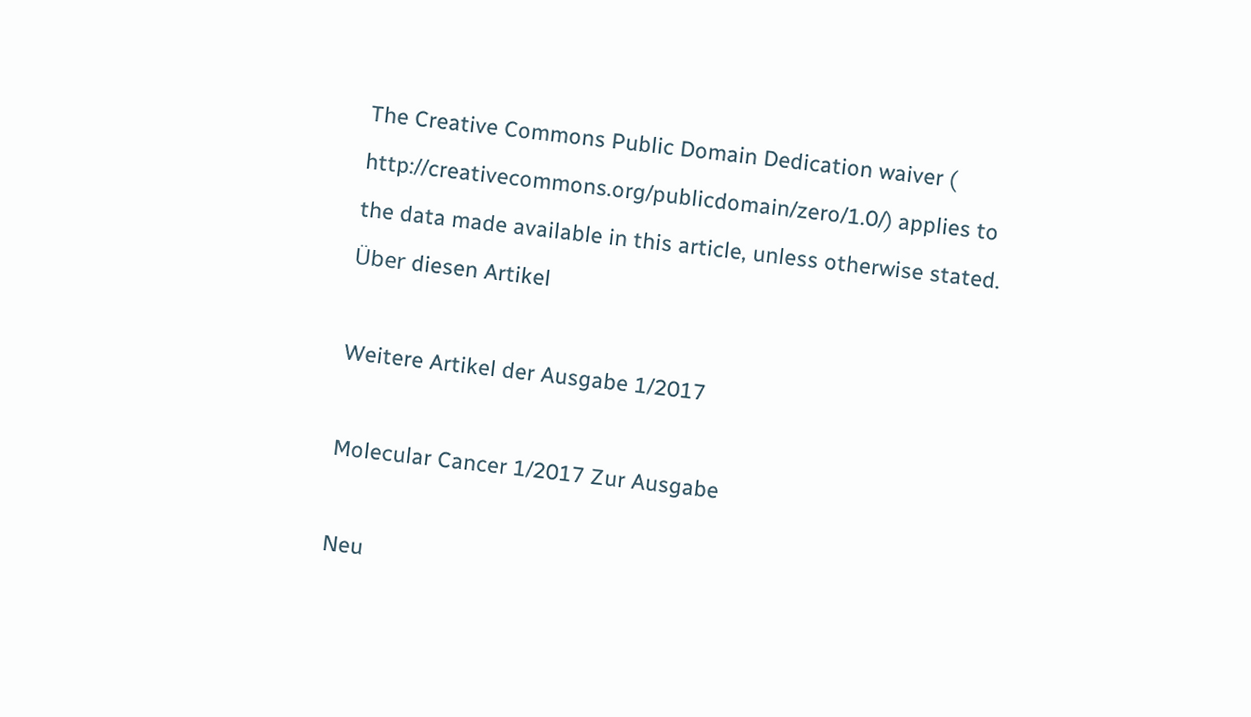The Creative Commons Public Domain Dedication waiver ( http://creativecommons.org/publicdomain/zero/1.0/) applies to the data made available in this article, unless otherwise stated.
Über diesen Artikel

Weitere Artikel der Ausgabe 1/2017

Molecular Cancer 1/2017 Zur Ausgabe

Neu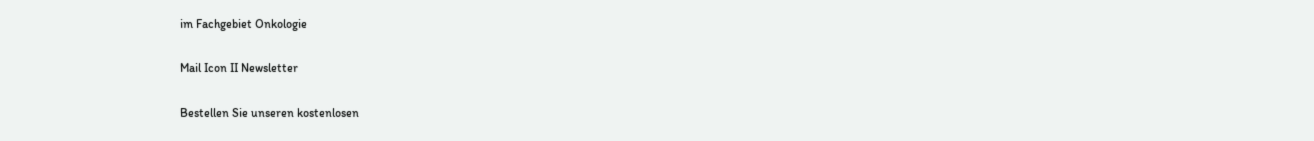im Fachgebiet Onkologie

Mail Icon II Newsletter

Bestellen Sie unseren kostenlosen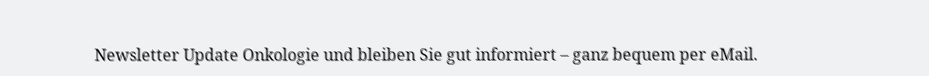Newsletter Update Onkologie und bleiben Sie gut informiert – ganz bequem per eMail.